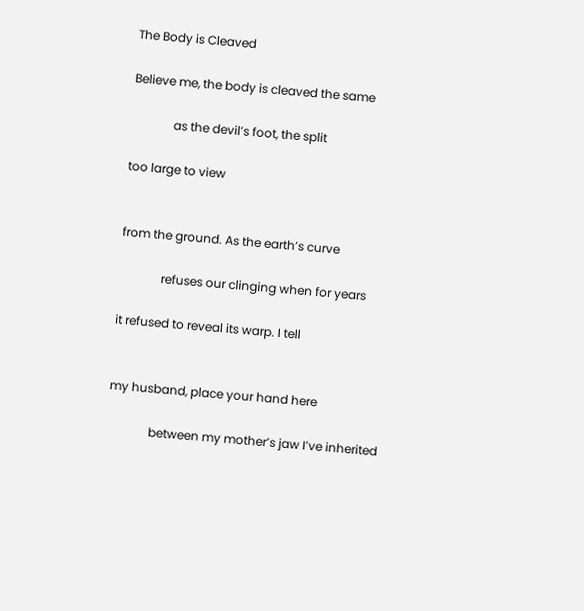The Body is Cleaved

Believe me, the body is cleaved the same

              as the devil’s foot, the split

too large to view


from the ground. As the earth’s curve

              refuses our clinging when for years

it refused to reveal its warp. I tell


my husband, place your hand here

              between my mother’s jaw I’ve inherited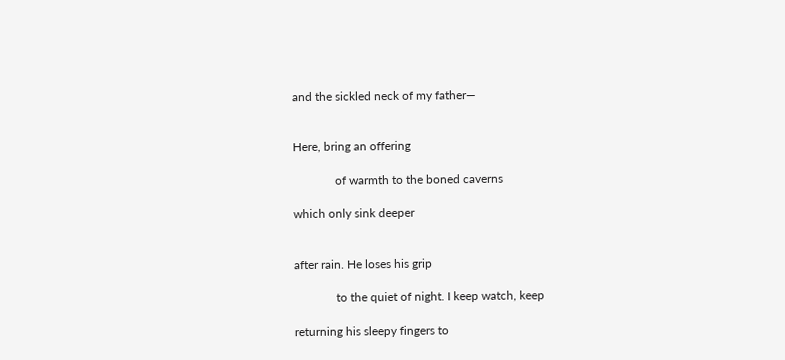and the sickled neck of my father—


Here, bring an offering

              of warmth to the boned caverns

which only sink deeper


after rain. He loses his grip

              to the quiet of night. I keep watch, keep

returning his sleepy fingers to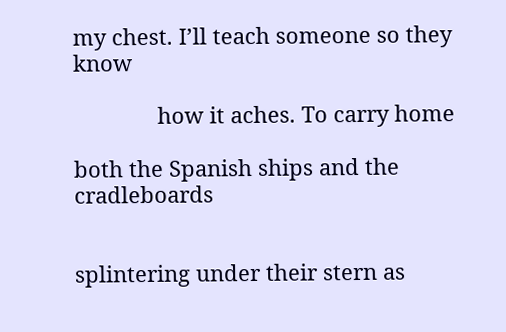my chest. I’ll teach someone so they know

              how it aches. To carry home

both the Spanish ships and the cradleboards


splintering under their stern as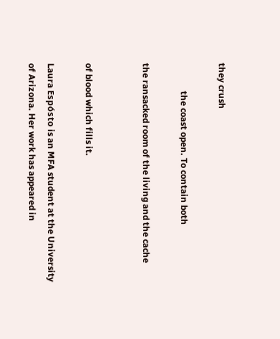they crush

              the coast open. To contain both

the ransacked room of the living and the cache


of blood which fills it.

Laura Espósto is an MFA student at the University of Arizona. Her work has appeared in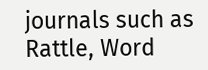journals such as Rattle, Word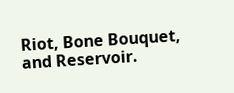Riot, Bone Bouquet, and Reservoir.